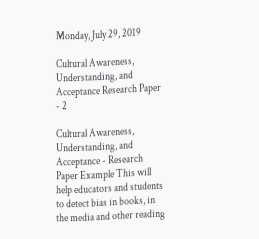Monday, July 29, 2019

Cultural Awareness, Understanding, and Acceptance Research Paper - 2

Cultural Awareness, Understanding, and Acceptance - Research Paper Example This will help educators and students to detect bias in books, in the media and other reading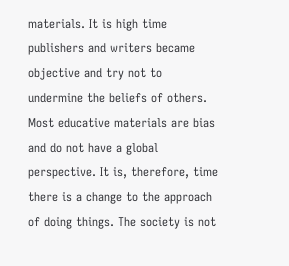materials. It is high time publishers and writers became objective and try not to undermine the beliefs of others. Most educative materials are bias and do not have a global perspective. It is, therefore, time there is a change to the approach of doing things. The society is not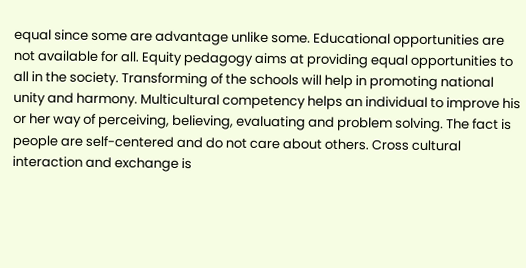equal since some are advantage unlike some. Educational opportunities are not available for all. Equity pedagogy aims at providing equal opportunities to all in the society. Transforming of the schools will help in promoting national unity and harmony. Multicultural competency helps an individual to improve his or her way of perceiving, believing, evaluating and problem solving. The fact is people are self-centered and do not care about others. Cross cultural interaction and exchange is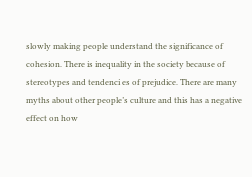slowly making people understand the significance of cohesion. There is inequality in the society because of stereotypes and tendenci es of prejudice. There are many myths about other people’s culture and this has a negative effect on how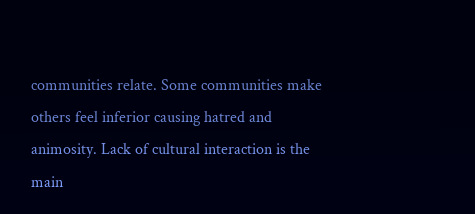communities relate. Some communities make others feel inferior causing hatred and animosity. Lack of cultural interaction is the main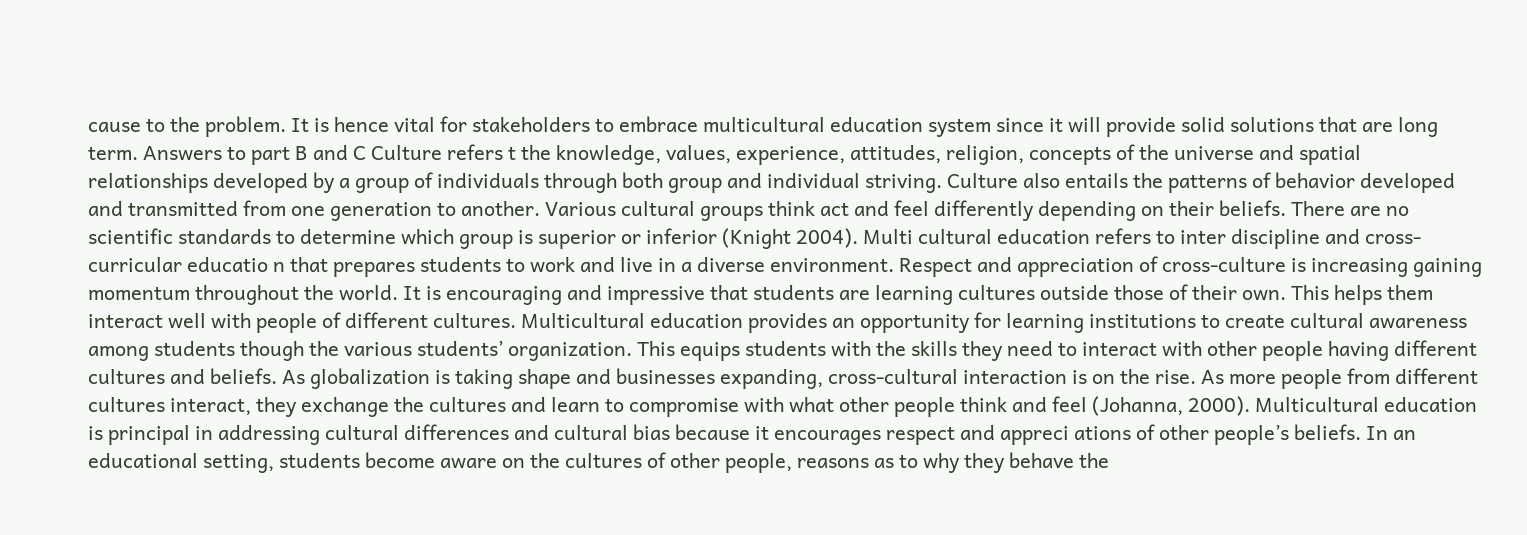cause to the problem. It is hence vital for stakeholders to embrace multicultural education system since it will provide solid solutions that are long term. Answers to part B and C Culture refers t the knowledge, values, experience, attitudes, religion, concepts of the universe and spatial relationships developed by a group of individuals through both group and individual striving. Culture also entails the patterns of behavior developed and transmitted from one generation to another. Various cultural groups think act and feel differently depending on their beliefs. There are no scientific standards to determine which group is superior or inferior (Knight 2004). Multi cultural education refers to inter discipline and cross-curricular educatio n that prepares students to work and live in a diverse environment. Respect and appreciation of cross-culture is increasing gaining momentum throughout the world. It is encouraging and impressive that students are learning cultures outside those of their own. This helps them interact well with people of different cultures. Multicultural education provides an opportunity for learning institutions to create cultural awareness among students though the various students’ organization. This equips students with the skills they need to interact with other people having different cultures and beliefs. As globalization is taking shape and businesses expanding, cross-cultural interaction is on the rise. As more people from different cultures interact, they exchange the cultures and learn to compromise with what other people think and feel (Johanna, 2000). Multicultural education is principal in addressing cultural differences and cultural bias because it encourages respect and appreci ations of other people’s beliefs. In an educational setting, students become aware on the cultures of other people, reasons as to why they behave the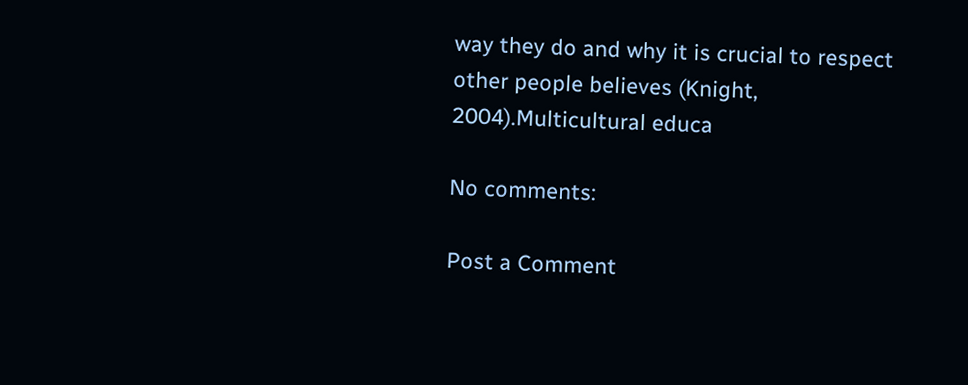way they do and why it is crucial to respect other people believes (Knight, 2004).Multicultural educa

No comments:

Post a Comment